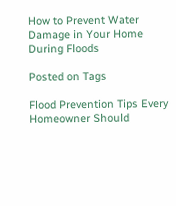How to Prevent Water Damage in Your Home During Floods

Posted on Tags

Flood Prevention Tips Every Homeowner Should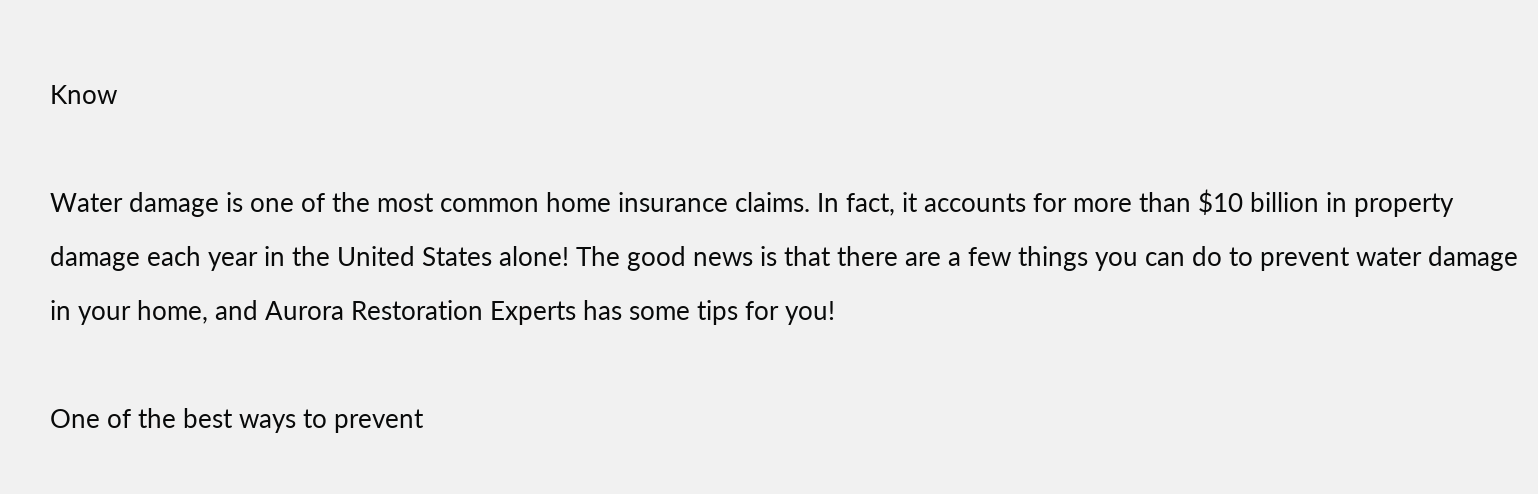Know

Water damage is one of the most common home insurance claims. In fact, it accounts for more than $10 billion in property damage each year in the United States alone! The good news is that there are a few things you can do to prevent water damage in your home, and Aurora Restoration Experts has some tips for you!

One of the best ways to prevent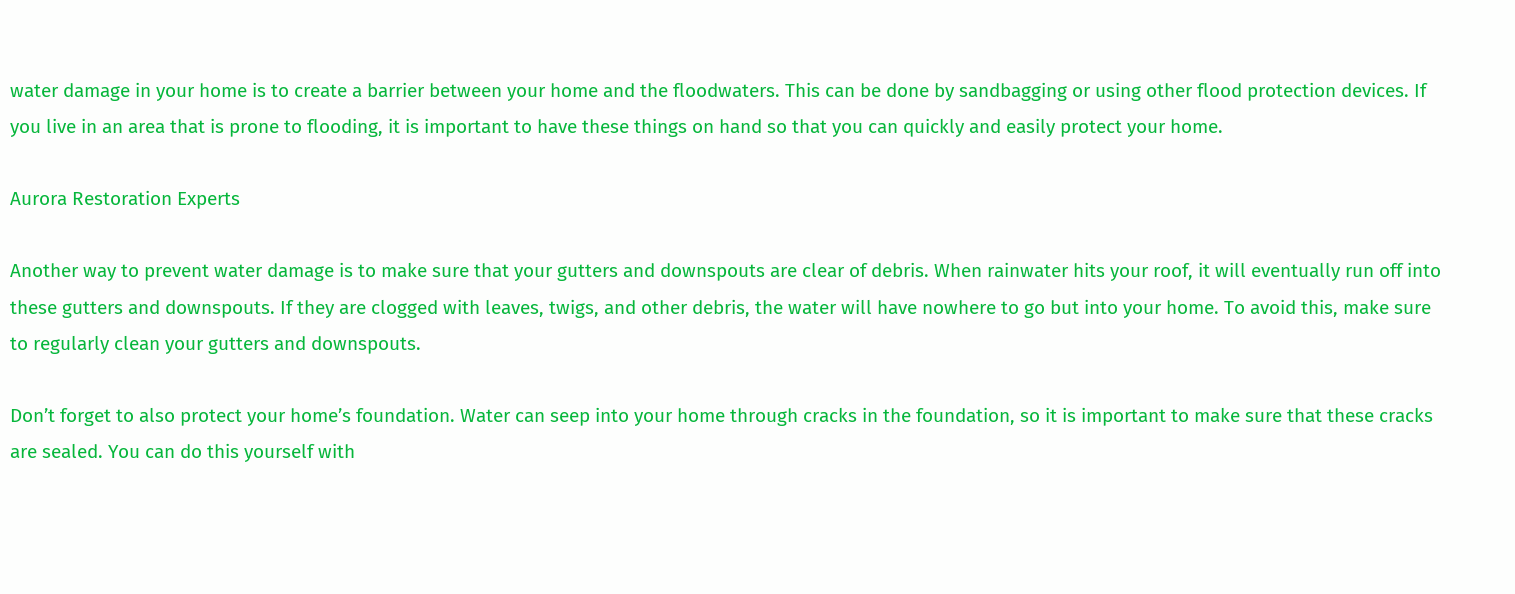water damage in your home is to create a barrier between your home and the floodwaters. This can be done by sandbagging or using other flood protection devices. If you live in an area that is prone to flooding, it is important to have these things on hand so that you can quickly and easily protect your home.

Aurora Restoration Experts

Another way to prevent water damage is to make sure that your gutters and downspouts are clear of debris. When rainwater hits your roof, it will eventually run off into these gutters and downspouts. If they are clogged with leaves, twigs, and other debris, the water will have nowhere to go but into your home. To avoid this, make sure to regularly clean your gutters and downspouts.

Don’t forget to also protect your home’s foundation. Water can seep into your home through cracks in the foundation, so it is important to make sure that these cracks are sealed. You can do this yourself with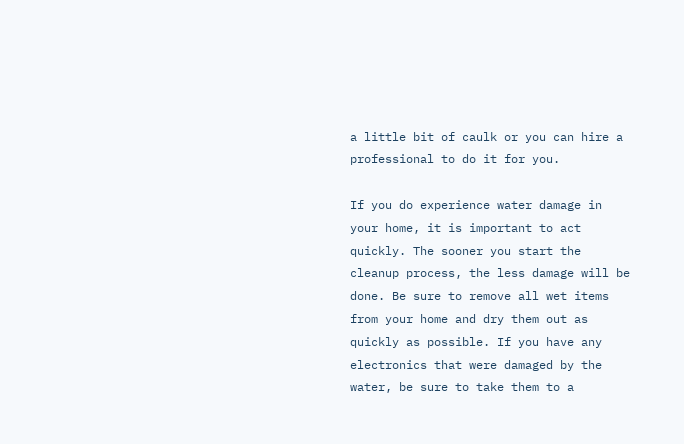a little bit of caulk or you can hire a professional to do it for you.

If you do experience water damage in your home, it is important to act quickly. The sooner you start the cleanup process, the less damage will be done. Be sure to remove all wet items from your home and dry them out as quickly as possible. If you have any electronics that were damaged by the water, be sure to take them to a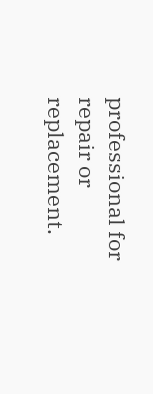professional for repair or replacement.